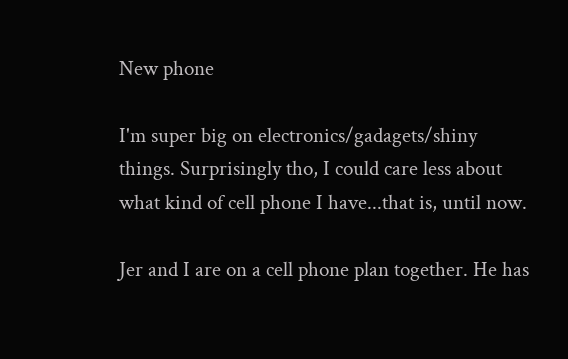New phone

I'm super big on electronics/gadagets/shiny things. Surprisingly tho, I could care less about what kind of cell phone I have...that is, until now.

Jer and I are on a cell phone plan together. He has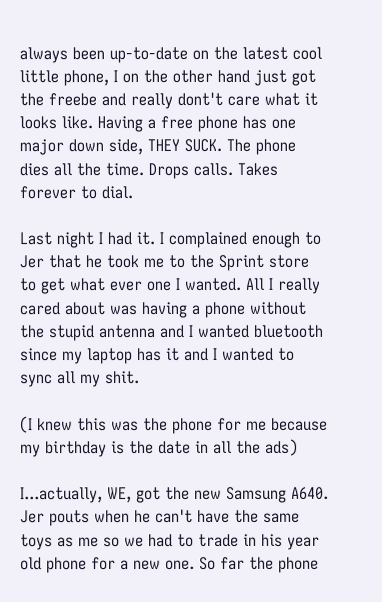always been up-to-date on the latest cool little phone, I on the other hand just got the freebe and really dont't care what it looks like. Having a free phone has one major down side, THEY SUCK. The phone dies all the time. Drops calls. Takes forever to dial.

Last night I had it. I complained enough to Jer that he took me to the Sprint store to get what ever one I wanted. All I really cared about was having a phone without the stupid antenna and I wanted bluetooth since my laptop has it and I wanted to sync all my shit.

(I knew this was the phone for me because my birthday is the date in all the ads)

I...actually, WE, got the new Samsung A640. Jer pouts when he can't have the same toys as me so we had to trade in his year old phone for a new one. So far the phone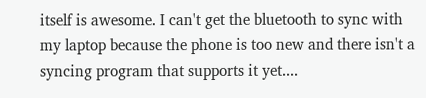itself is awesome. I can't get the bluetooth to sync with my laptop because the phone is too new and there isn't a syncing program that supports it yet....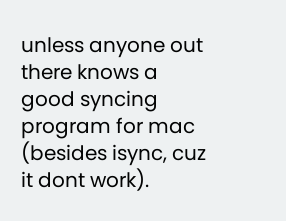unless anyone out there knows a good syncing program for mac (besides isync, cuz it dont work).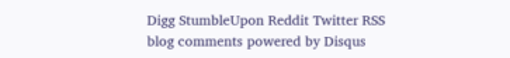Digg StumbleUpon Reddit Twitter RSS
blog comments powered by Disqus